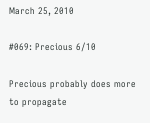March 25, 2010

#069: Precious 6/10

Precious probably does more to propagate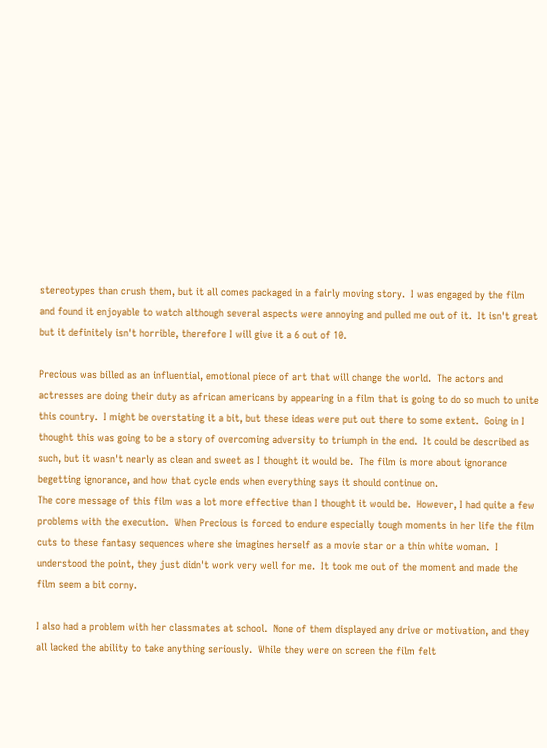stereotypes than crush them, but it all comes packaged in a fairly moving story.  I was engaged by the film and found it enjoyable to watch although several aspects were annoying and pulled me out of it.  It isn't great but it definitely isn't horrible, therefore I will give it a 6 out of 10.

Precious was billed as an influential, emotional piece of art that will change the world.  The actors and actresses are doing their duty as african americans by appearing in a film that is going to do so much to unite this country.  I might be overstating it a bit, but these ideas were put out there to some extent.  Going in I thought this was going to be a story of overcoming adversity to triumph in the end.  It could be described as such, but it wasn't nearly as clean and sweet as I thought it would be.  The film is more about ignorance begetting ignorance, and how that cycle ends when everything says it should continue on.
The core message of this film was a lot more effective than I thought it would be.  However, I had quite a few problems with the execution.  When Precious is forced to endure especially tough moments in her life the film cuts to these fantasy sequences where she imagines herself as a movie star or a thin white woman.  I understood the point, they just didn't work very well for me.  It took me out of the moment and made the film seem a bit corny.

I also had a problem with her classmates at school.  None of them displayed any drive or motivation, and they all lacked the ability to take anything seriously.  While they were on screen the film felt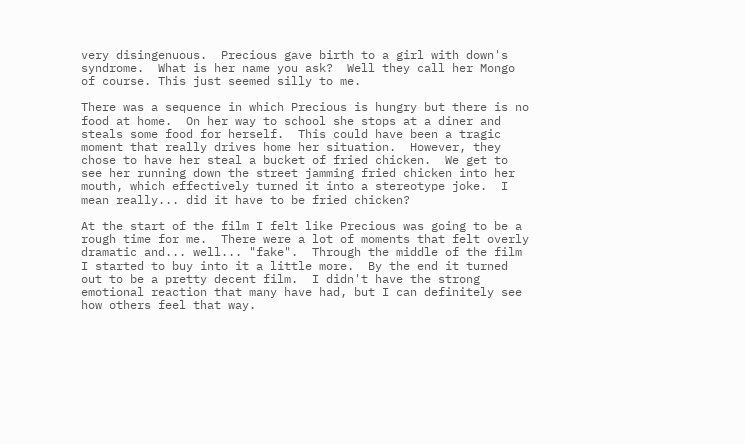very disingenuous.  Precious gave birth to a girl with down's syndrome.  What is her name you ask?  Well they call her Mongo of course. This just seemed silly to me.

There was a sequence in which Precious is hungry but there is no food at home.  On her way to school she stops at a diner and steals some food for herself.  This could have been a tragic moment that really drives home her situation.  However, they chose to have her steal a bucket of fried chicken.  We get to see her running down the street jamming fried chicken into her mouth, which effectively turned it into a stereotype joke.  I mean really... did it have to be fried chicken?

At the start of the film I felt like Precious was going to be a rough time for me.  There were a lot of moments that felt overly dramatic and... well... "fake".  Through the middle of the film I started to buy into it a little more.  By the end it turned out to be a pretty decent film.  I didn't have the strong emotional reaction that many have had, but I can definitely see how others feel that way.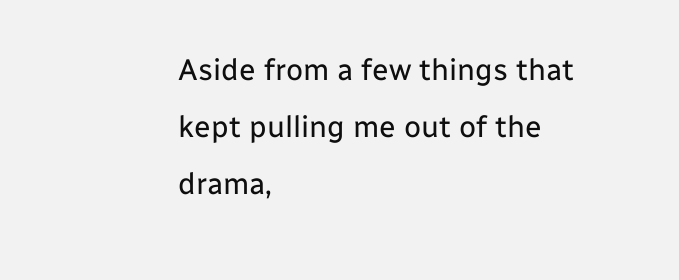Aside from a few things that kept pulling me out of the drama,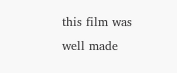this film was well made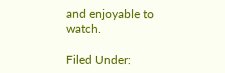and enjoyable to watch.

Filed Under: